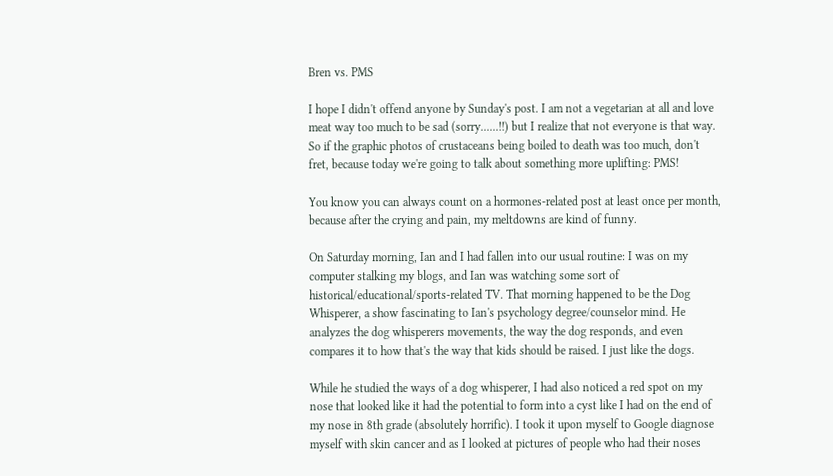Bren vs. PMS

I hope I didn't offend anyone by Sunday's post. I am not a vegetarian at all and love meat way too much to be sad (sorry......!!) but I realize that not everyone is that way. So if the graphic photos of crustaceans being boiled to death was too much, don't fret, because today we're going to talk about something more uplifting: PMS!

You know you can always count on a hormones-related post at least once per month, because after the crying and pain, my meltdowns are kind of funny.

On Saturday morning, Ian and I had fallen into our usual routine: I was on my computer stalking my blogs, and Ian was watching some sort of historical/educational/sports-related TV. That morning happened to be the Dog Whisperer, a show fascinating to Ian's psychology degree/counselor mind. He analyzes the dog whisperers movements, the way the dog responds, and even compares it to how that's the way that kids should be raised. I just like the dogs.

While he studied the ways of a dog whisperer, I had also noticed a red spot on my nose that looked like it had the potential to form into a cyst like I had on the end of my nose in 8th grade (absolutely horrific). I took it upon myself to Google diagnose myself with skin cancer and as I looked at pictures of people who had their noses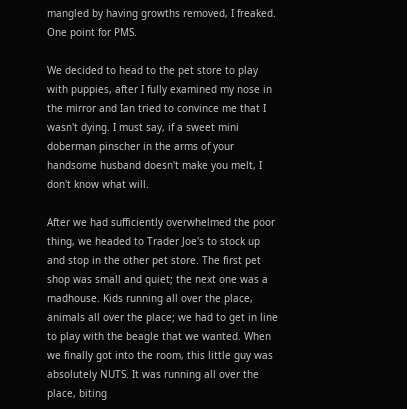mangled by having growths removed, I freaked. One point for PMS.

We decided to head to the pet store to play with puppies, after I fully examined my nose in the mirror and Ian tried to convince me that I wasn't dying. I must say, if a sweet mini doberman pinscher in the arms of your handsome husband doesn't make you melt, I don't know what will.

After we had sufficiently overwhelmed the poor thing, we headed to Trader Joe's to stock up and stop in the other pet store. The first pet shop was small and quiet; the next one was a madhouse. Kids running all over the place, animals all over the place; we had to get in line to play with the beagle that we wanted. When we finally got into the room, this little guy was absolutely NUTS. It was running all over the place, biting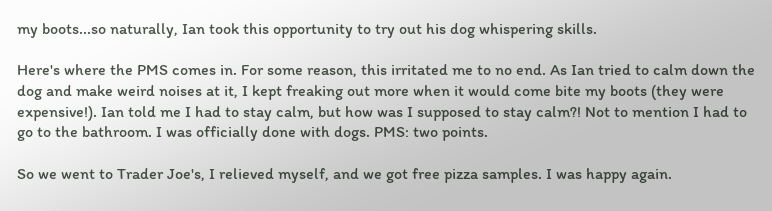my boots...so naturally, Ian took this opportunity to try out his dog whispering skills.

Here's where the PMS comes in. For some reason, this irritated me to no end. As Ian tried to calm down the dog and make weird noises at it, I kept freaking out more when it would come bite my boots (they were expensive!). Ian told me I had to stay calm, but how was I supposed to stay calm?! Not to mention I had to go to the bathroom. I was officially done with dogs. PMS: two points.

So we went to Trader Joe's, I relieved myself, and we got free pizza samples. I was happy again.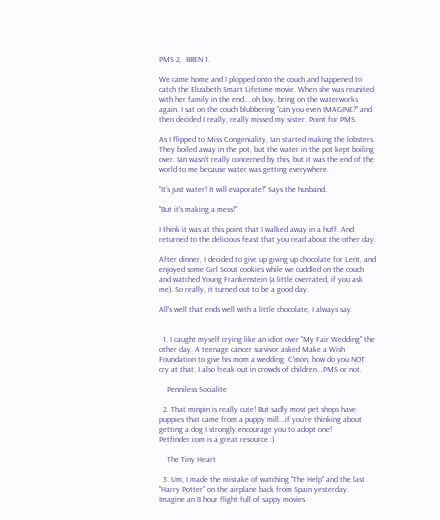PMS 2,  BREN 1.

We came home and I plopped onto the couch and happened to catch the Elizabeth Smart Lifetime movie. When she was reunited with her family in the end....oh boy, bring on the waterworks again. I sat on the couch blubbering "can you even IMAGINE?" and then decided I really, really missed my sister. Point for PMS.

As I flipped to Miss Congeniality, Ian started making the lobsters. They boiled away in the pot, but the water in the pot kept boiling over. Ian wasn't really concerned by this, but it was the end of the world to me because water was getting everywhere.

"It's just water! It will evaporate!" Says the husband.

"But it's making a mess!"

I think it was at this point that I walked away in a huff. And returned to the delicious feast that you read about the other day.

After dinner, I decided to give up giving up chocolate for Lent, and enjoyed some Girl Scout cookies while we cuddled on the couch and watched Young Frankenstein (a little overrated, if you ask me). So really, it turned out to be a good day.

All's well that ends well with a little chocolate, I always say.


  1. I caught myself crying like an idiot over "My Fair Wedding" the other day. A teenage cancer survivor asked Make a Wish Foundation to give his mom a wedding. C'mon, how do you NOT cry at that. I also freak out in crowds of children...PMS or not.

    Penniless Socialite

  2. That minpin is really cute! But sadly most pet shops have puppies that came from a puppy mill...if you're thinking about getting a dog I strongly encourage you to adopt one! Petfinder.com is a great resource :)

    The Tiny Heart

  3. Um, I made the mistake of watching "The Help" and the last "Harry Potter" on the airplane back from Spain yesterday. Imagine an 8 hour flight full of sappy movies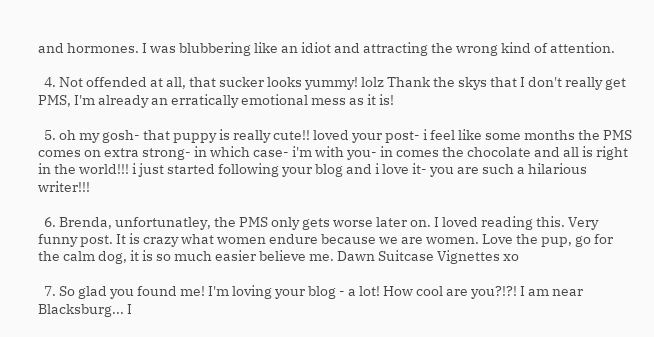and hormones. I was blubbering like an idiot and attracting the wrong kind of attention.

  4. Not offended at all, that sucker looks yummy! lolz Thank the skys that I don't really get PMS, I'm already an erratically emotional mess as it is!

  5. oh my gosh- that puppy is really cute!! loved your post- i feel like some months the PMS comes on extra strong- in which case- i'm with you- in comes the chocolate and all is right in the world!!! i just started following your blog and i love it- you are such a hilarious writer!!!

  6. Brenda, unfortunatley, the PMS only gets worse later on. I loved reading this. Very funny post. It is crazy what women endure because we are women. Love the pup, go for the calm dog, it is so much easier believe me. Dawn Suitcase Vignettes xo

  7. So glad you found me! I'm loving your blog - a lot! How cool are you?!?! I am near Blacksburg... I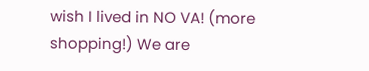wish I lived in NO VA! (more shopping!) We are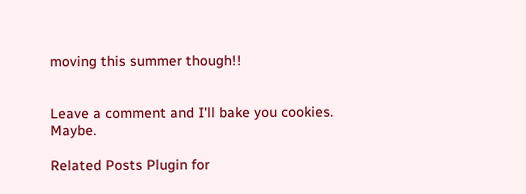moving this summer though!!


Leave a comment and I'll bake you cookies. Maybe.

Related Posts Plugin for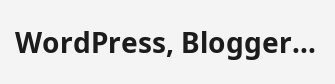WordPress, Blogger...